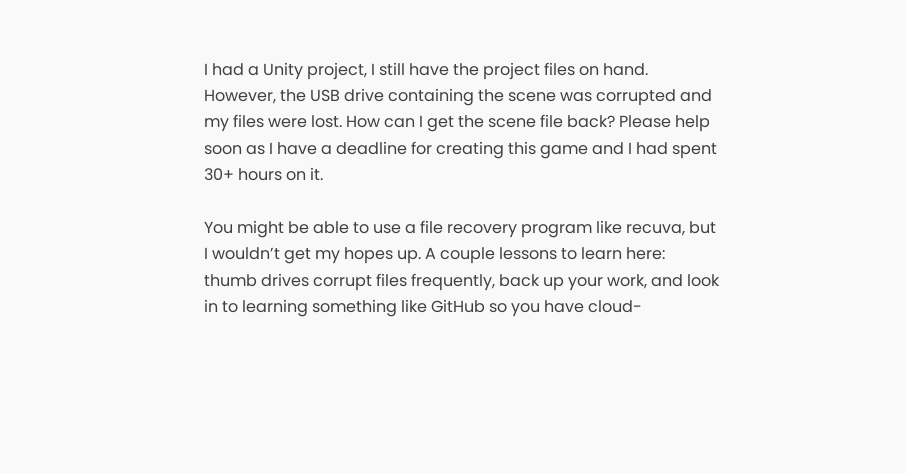I had a Unity project, I still have the project files on hand. However, the USB drive containing the scene was corrupted and my files were lost. How can I get the scene file back? Please help soon as I have a deadline for creating this game and I had spent 30+ hours on it.

You might be able to use a file recovery program like recuva, but I wouldn’t get my hopes up. A couple lessons to learn here: thumb drives corrupt files frequently, back up your work, and look in to learning something like GitHub so you have cloud-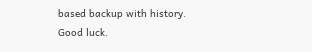based backup with history.
Good luck.